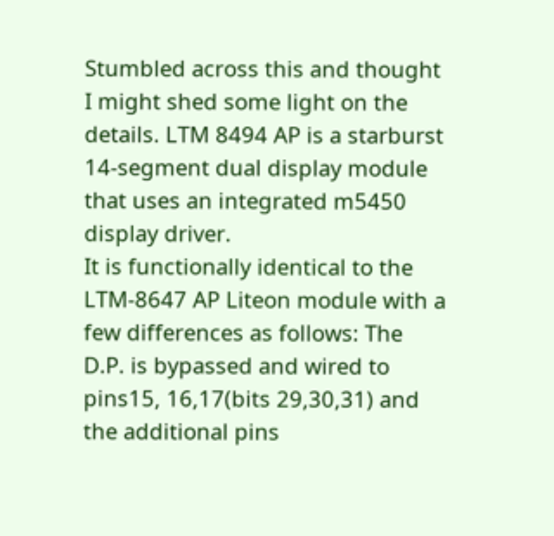Stumbled across this and thought I might shed some light on the details. LTM 8494 AP is a starburst 14-segment dual display module that uses an integrated m5450 display driver.
It is functionally identical to the LTM-8647 AP Liteon module with a few differences as follows: The D.P. is bypassed and wired to pins15, 16,17(bits 29,30,31) and the additional pins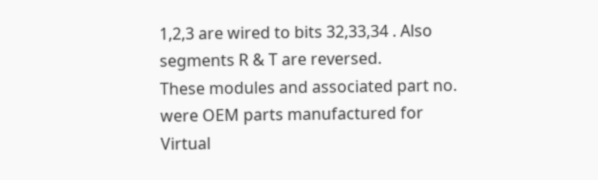1,2,3 are wired to bits 32,33,34 . Also segments R & T are reversed.
These modules and associated part no. were OEM parts manufactured for Virtual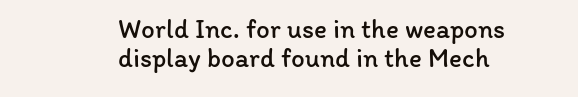World Inc. for use in the weapons display board found in the Mech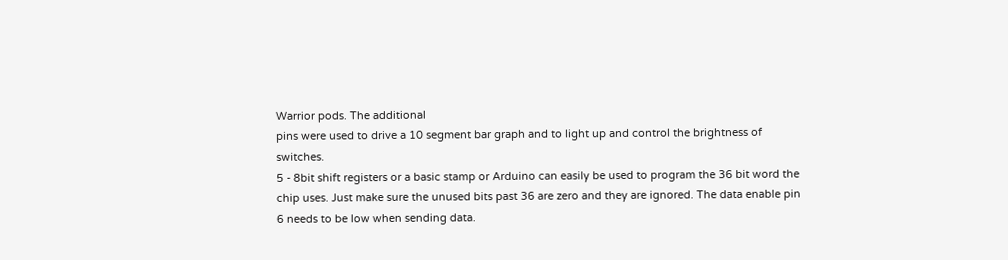Warrior pods. The additional
pins were used to drive a 10 segment bar graph and to light up and control the brightness of switches.
5 - 8bit shift registers or a basic stamp or Arduino can easily be used to program the 36 bit word the chip uses. Just make sure the unused bits past 36 are zero and they are ignored. The data enable pin 6 needs to be low when sending data.